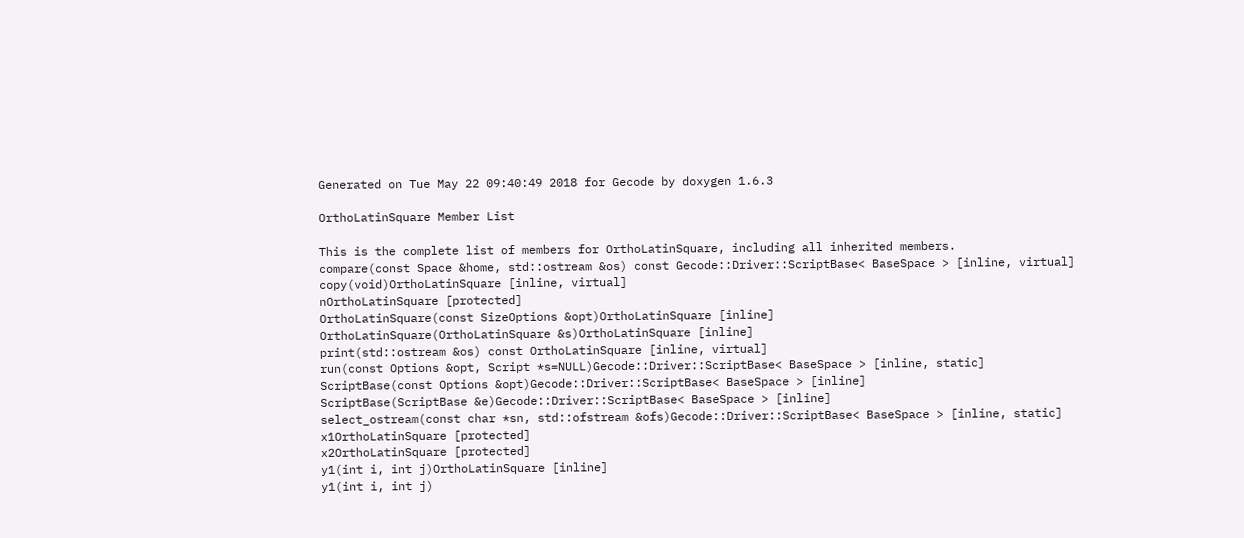Generated on Tue May 22 09:40:49 2018 for Gecode by doxygen 1.6.3

OrthoLatinSquare Member List

This is the complete list of members for OrthoLatinSquare, including all inherited members.
compare(const Space &home, std::ostream &os) const Gecode::Driver::ScriptBase< BaseSpace > [inline, virtual]
copy(void)OrthoLatinSquare [inline, virtual]
nOrthoLatinSquare [protected]
OrthoLatinSquare(const SizeOptions &opt)OrthoLatinSquare [inline]
OrthoLatinSquare(OrthoLatinSquare &s)OrthoLatinSquare [inline]
print(std::ostream &os) const OrthoLatinSquare [inline, virtual]
run(const Options &opt, Script *s=NULL)Gecode::Driver::ScriptBase< BaseSpace > [inline, static]
ScriptBase(const Options &opt)Gecode::Driver::ScriptBase< BaseSpace > [inline]
ScriptBase(ScriptBase &e)Gecode::Driver::ScriptBase< BaseSpace > [inline]
select_ostream(const char *sn, std::ofstream &ofs)Gecode::Driver::ScriptBase< BaseSpace > [inline, static]
x1OrthoLatinSquare [protected]
x2OrthoLatinSquare [protected]
y1(int i, int j)OrthoLatinSquare [inline]
y1(int i, int j)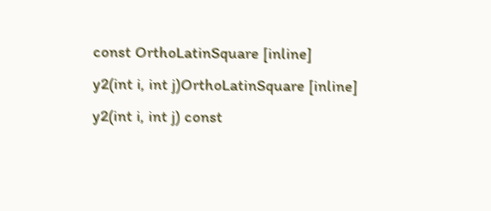const OrthoLatinSquare [inline]
y2(int i, int j)OrthoLatinSquare [inline]
y2(int i, int j) const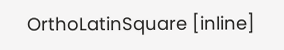OrthoLatinSquare [inline]